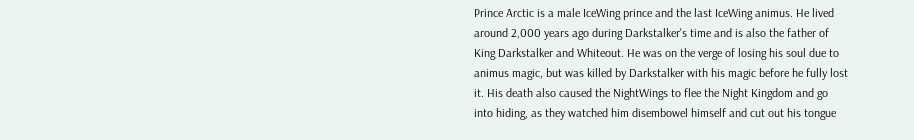Prince Arctic is a male IceWing prince and the last IceWing animus. He lived around 2,000 years ago during Darkstalker's time and is also the father of King Darkstalker and Whiteout. He was on the verge of losing his soul due to animus magic, but was killed by Darkstalker with his magic before he fully lost it. His death also caused the NightWings to flee the Night Kingdom and go into hiding, as they watched him disembowel himself and cut out his tongue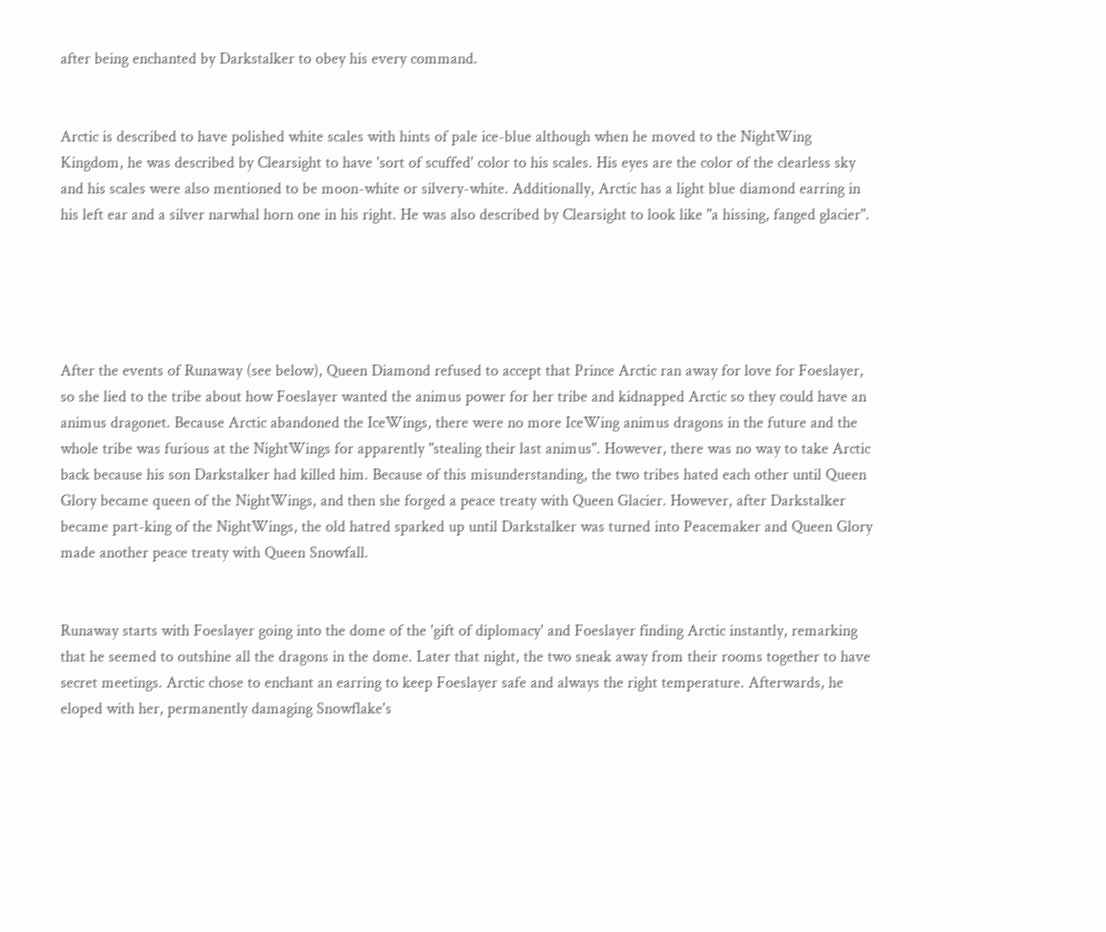after being enchanted by Darkstalker to obey his every command.


Arctic is described to have polished white scales with hints of pale ice-blue although when he moved to the NightWing Kingdom, he was described by Clearsight to have 'sort of scuffed' color to his scales. His eyes are the color of the clearless sky and his scales were also mentioned to be moon-white or silvery-white. Additionally, Arctic has a light blue diamond earring in his left ear and a silver narwhal horn one in his right. He was also described by Clearsight to look like "a hissing, fanged glacier".





After the events of Runaway (see below), Queen Diamond refused to accept that Prince Arctic ran away for love for Foeslayer, so she lied to the tribe about how Foeslayer wanted the animus power for her tribe and kidnapped Arctic so they could have an animus dragonet. Because Arctic abandoned the IceWings, there were no more IceWing animus dragons in the future and the whole tribe was furious at the NightWings for apparently "stealing their last animus". However, there was no way to take Arctic back because his son Darkstalker had killed him. Because of this misunderstanding, the two tribes hated each other until Queen Glory became queen of the NightWings, and then she forged a peace treaty with Queen Glacier. However, after Darkstalker became part-king of the NightWings, the old hatred sparked up until Darkstalker was turned into Peacemaker and Queen Glory made another peace treaty with Queen Snowfall.


Runaway starts with Foeslayer going into the dome of the 'gift of diplomacy' and Foeslayer finding Arctic instantly, remarking that he seemed to outshine all the dragons in the dome. Later that night, the two sneak away from their rooms together to have secret meetings. Arctic chose to enchant an earring to keep Foeslayer safe and always the right temperature. Afterwards, he eloped with her, permanently damaging Snowflake's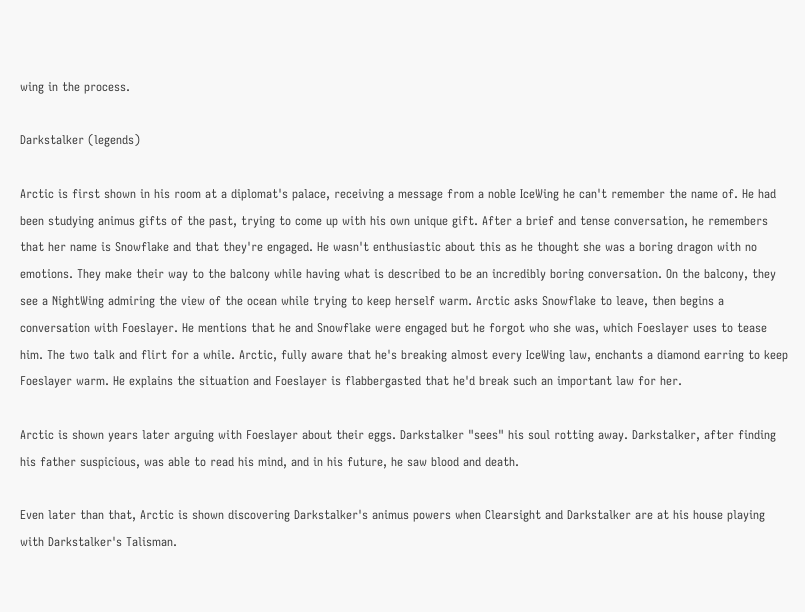wing in the process.

Darkstalker (legends)

Arctic is first shown in his room at a diplomat's palace, receiving a message from a noble IceWing he can't remember the name of. He had been studying animus gifts of the past, trying to come up with his own unique gift. After a brief and tense conversation, he remembers that her name is Snowflake and that they're engaged. He wasn't enthusiastic about this as he thought she was a boring dragon with no emotions. They make their way to the balcony while having what is described to be an incredibly boring conversation. On the balcony, they see a NightWing admiring the view of the ocean while trying to keep herself warm. Arctic asks Snowflake to leave, then begins a conversation with Foeslayer. He mentions that he and Snowflake were engaged but he forgot who she was, which Foeslayer uses to tease him. The two talk and flirt for a while. Arctic, fully aware that he's breaking almost every IceWing law, enchants a diamond earring to keep Foeslayer warm. He explains the situation and Foeslayer is flabbergasted that he'd break such an important law for her.

Arctic is shown years later arguing with Foeslayer about their eggs. Darkstalker "sees" his soul rotting away. Darkstalker, after finding his father suspicious, was able to read his mind, and in his future, he saw blood and death.

Even later than that, Arctic is shown discovering Darkstalker's animus powers when Clearsight and Darkstalker are at his house playing with Darkstalker's Talisman.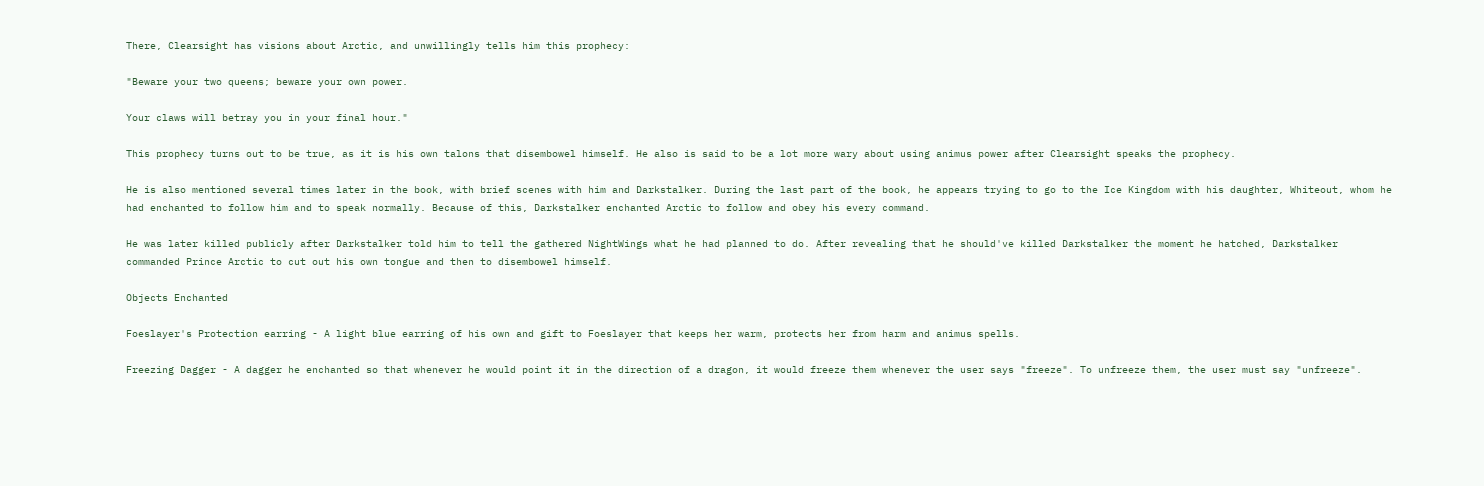There, Clearsight has visions about Arctic, and unwillingly tells him this prophecy:

"Beware your two queens; beware your own power.

Your claws will betray you in your final hour."

This prophecy turns out to be true, as it is his own talons that disembowel himself. He also is said to be a lot more wary about using animus power after Clearsight speaks the prophecy.

He is also mentioned several times later in the book, with brief scenes with him and Darkstalker. During the last part of the book, he appears trying to go to the Ice Kingdom with his daughter, Whiteout, whom he had enchanted to follow him and to speak normally. Because of this, Darkstalker enchanted Arctic to follow and obey his every command.

He was later killed publicly after Darkstalker told him to tell the gathered NightWings what he had planned to do. After revealing that he should've killed Darkstalker the moment he hatched, Darkstalker commanded Prince Arctic to cut out his own tongue and then to disembowel himself.

Objects Enchanted

Foeslayer's Protection earring - A light blue earring of his own and gift to Foeslayer that keeps her warm, protects her from harm and animus spells.

Freezing Dagger - A dagger he enchanted so that whenever he would point it in the direction of a dragon, it would freeze them whenever the user says "freeze". To unfreeze them, the user must say "unfreeze".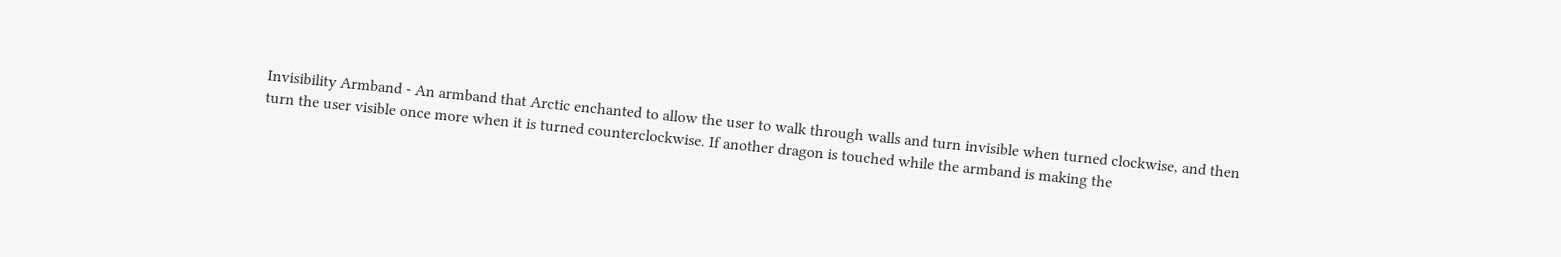Invisibility Armband - An armband that Arctic enchanted to allow the user to walk through walls and turn invisible when turned clockwise, and then turn the user visible once more when it is turned counterclockwise. If another dragon is touched while the armband is making the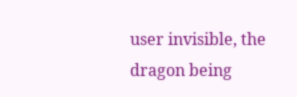user invisible, the dragon being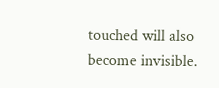touched will also become invisible.